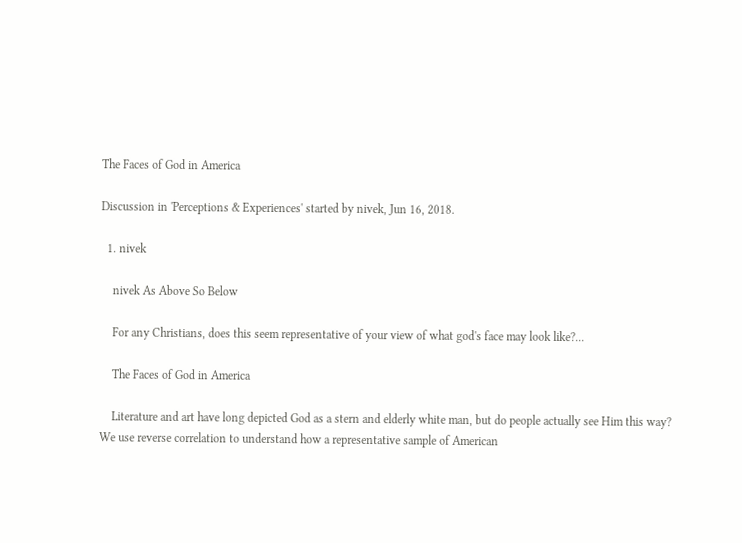The Faces of God in America

Discussion in 'Perceptions & Experiences' started by nivek, Jun 16, 2018.

  1. nivek

    nivek As Above So Below

    For any Christians, does this seem representative of your view of what god's face may look like?...

    The Faces of God in America

    Literature and art have long depicted God as a stern and elderly white man, but do people actually see Him this way? We use reverse correlation to understand how a representative sample of American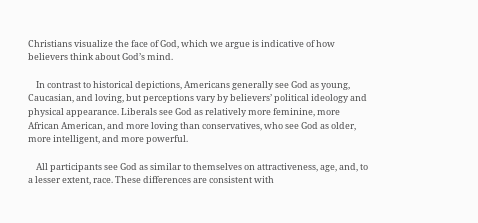Christians visualize the face of God, which we argue is indicative of how believers think about God’s mind.

    In contrast to historical depictions, Americans generally see God as young, Caucasian, and loving, but perceptions vary by believers’ political ideology and physical appearance. Liberals see God as relatively more feminine, more African American, and more loving than conservatives, who see God as older, more intelligent, and more powerful.

    All participants see God as similar to themselves on attractiveness, age, and, to a lesser extent, race. These differences are consistent with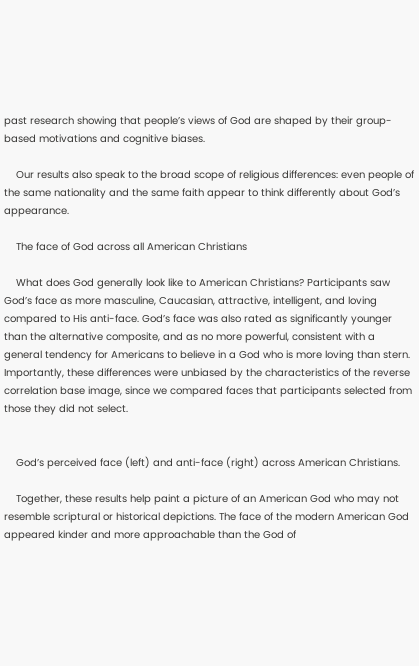past research showing that people’s views of God are shaped by their group-based motivations and cognitive biases.

    Our results also speak to the broad scope of religious differences: even people of the same nationality and the same faith appear to think differently about God’s appearance.

    The face of God across all American Christians

    What does God generally look like to American Christians? Participants saw God’s face as more masculine, Caucasian, attractive, intelligent, and loving compared to His anti-face. God’s face was also rated as significantly younger than the alternative composite, and as no more powerful, consistent with a general tendency for Americans to believe in a God who is more loving than stern. Importantly, these differences were unbiased by the characteristics of the reverse correlation base image, since we compared faces that participants selected from those they did not select.


    God’s perceived face (left) and anti-face (right) across American Christians.

    Together, these results help paint a picture of an American God who may not resemble scriptural or historical depictions. The face of the modern American God appeared kinder and more approachable than the God of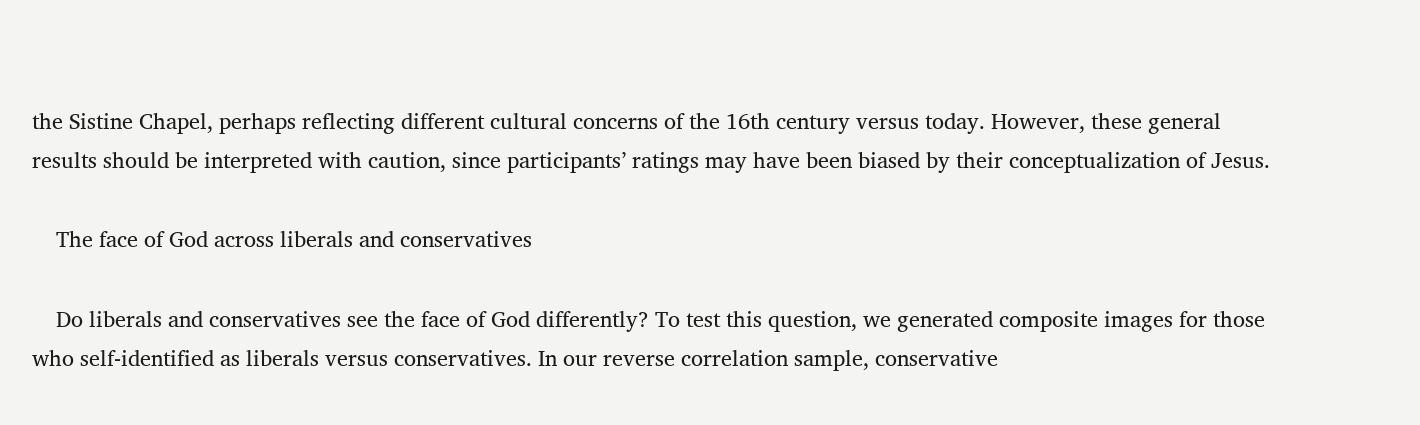the Sistine Chapel, perhaps reflecting different cultural concerns of the 16th century versus today. However, these general results should be interpreted with caution, since participants’ ratings may have been biased by their conceptualization of Jesus.

    The face of God across liberals and conservatives

    Do liberals and conservatives see the face of God differently? To test this question, we generated composite images for those who self-identified as liberals versus conservatives. In our reverse correlation sample, conservative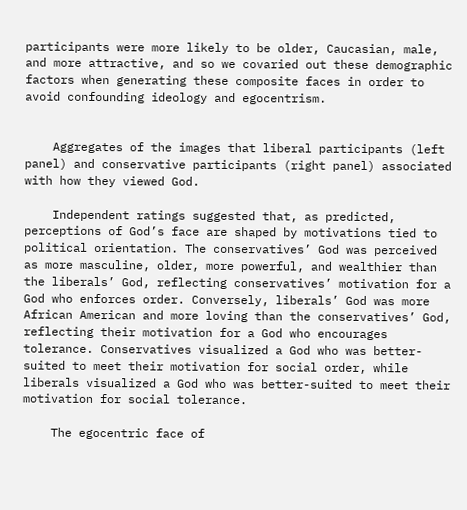participants were more likely to be older, Caucasian, male, and more attractive, and so we covaried out these demographic factors when generating these composite faces in order to avoid confounding ideology and egocentrism.


    Aggregates of the images that liberal participants (left panel) and conservative participants (right panel) associated with how they viewed God.

    Independent ratings suggested that, as predicted, perceptions of God’s face are shaped by motivations tied to political orientation. The conservatives’ God was perceived as more masculine, older, more powerful, and wealthier than the liberals’ God, reflecting conservatives’ motivation for a God who enforces order. Conversely, liberals’ God was more African American and more loving than the conservatives’ God, reflecting their motivation for a God who encourages tolerance. Conservatives visualized a God who was better-suited to meet their motivation for social order, while liberals visualized a God who was better-suited to meet their motivation for social tolerance.

    The egocentric face of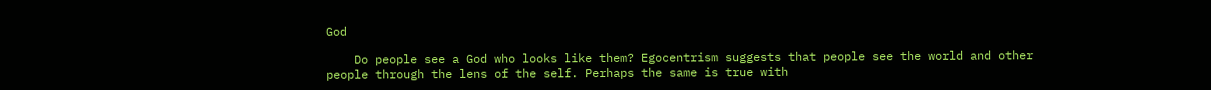God

    Do people see a God who looks like them? Egocentrism suggests that people see the world and other people through the lens of the self. Perhaps the same is true with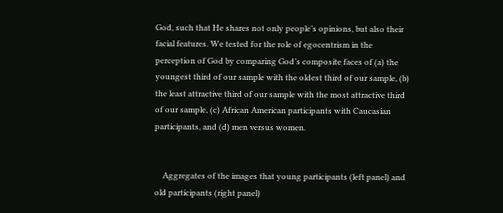God, such that He shares not only people’s opinions, but also their facial features. We tested for the role of egocentrism in the perception of God by comparing God’s composite faces of (a) the youngest third of our sample with the oldest third of our sample, (b) the least attractive third of our sample with the most attractive third of our sample, (c) African American participants with Caucasian participants, and (d) men versus women.


    Aggregates of the images that young participants (left panel) and old participants (right panel)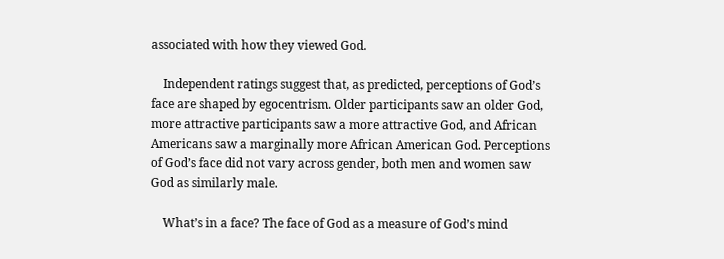associated with how they viewed God.

    Independent ratings suggest that, as predicted, perceptions of God’s face are shaped by egocentrism. Older participants saw an older God, more attractive participants saw a more attractive God, and African Americans saw a marginally more African American God. Perceptions of God’s face did not vary across gender, both men and women saw God as similarly male.

    What’s in a face? The face of God as a measure of God’s mind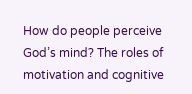How do people perceive God’s mind? The roles of motivation and cognitive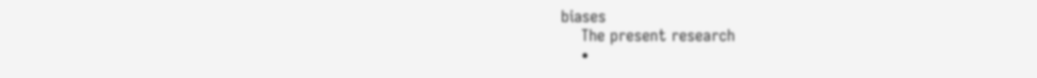biases
    The present research
    •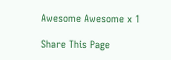Awesome Awesome x 1

Share This Page